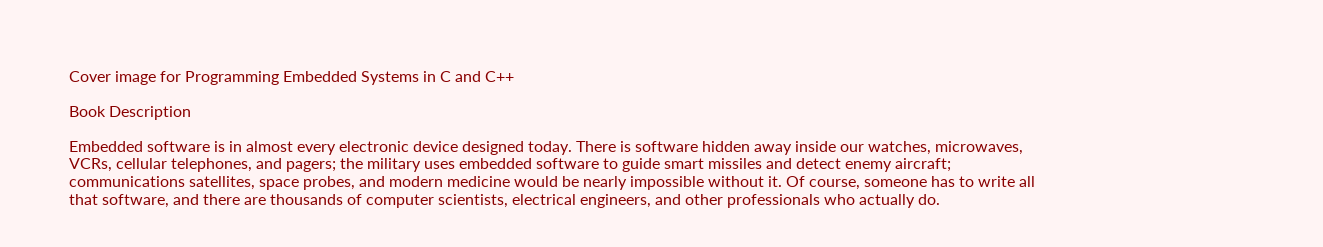Cover image for Programming Embedded Systems in C and C++

Book Description

Embedded software is in almost every electronic device designed today. There is software hidden away inside our watches, microwaves, VCRs, cellular telephones, and pagers; the military uses embedded software to guide smart missiles and detect enemy aircraft; communications satellites, space probes, and modern medicine would be nearly impossible without it. Of course, someone has to write all that software, and there are thousands of computer scientists, electrical engineers, and other professionals who actually do.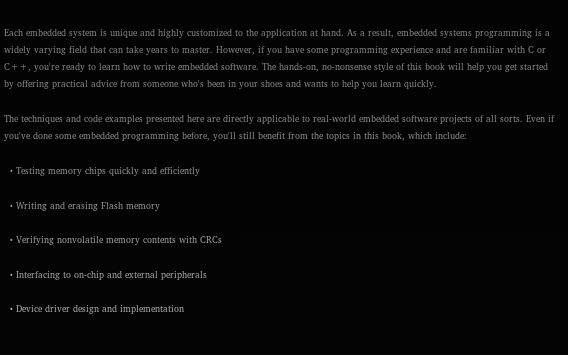Each embedded system is unique and highly customized to the application at hand. As a result, embedded systems programming is a widely varying field that can take years to master. However, if you have some programming experience and are familiar with C or C++, you're ready to learn how to write embedded software. The hands-on, no-nonsense style of this book will help you get started by offering practical advice from someone who's been in your shoes and wants to help you learn quickly.

The techniques and code examples presented here are directly applicable to real-world embedded software projects of all sorts. Even if you've done some embedded programming before, you'll still benefit from the topics in this book, which include:

  • Testing memory chips quickly and efficiently

  • Writing and erasing Flash memory

  • Verifying nonvolatile memory contents with CRCs

  • Interfacing to on-chip and external peripherals

  • Device driver design and implementation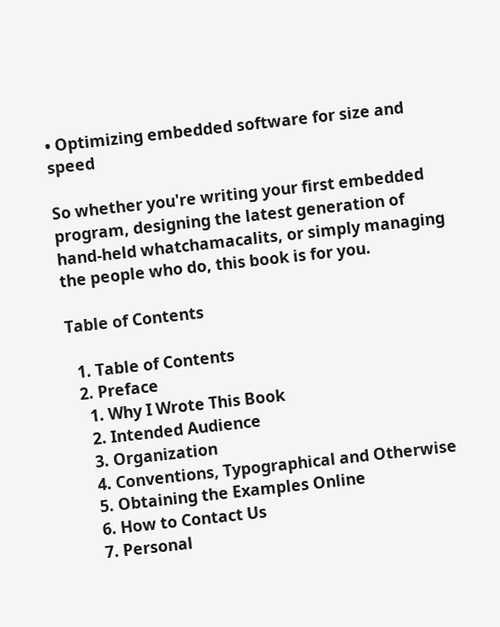• Optimizing embedded software for size and speed

So whether you're writing your first embedded program, designing the latest generation of hand-held whatchamacalits, or simply managing the people who do, this book is for you.

Table of Contents

  1. Table of Contents
  2. Preface
    1. Why I Wrote This Book
    2. Intended Audience
    3. Organization
    4. Conventions, Typographical and Otherwise
    5. Obtaining the Examples Online
    6. How to Contact Us
    7. Personal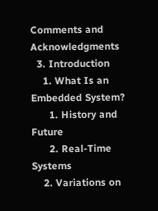Comments and Acknowledgments
  3. Introduction
    1. What Is an Embedded System?
      1. History and Future
      2. Real-Time Systems
    2. Variations on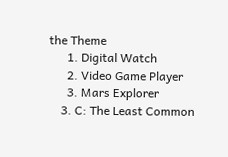the Theme
      1. Digital Watch
      2. Video Game Player
      3. Mars Explorer
    3. C: The Least Common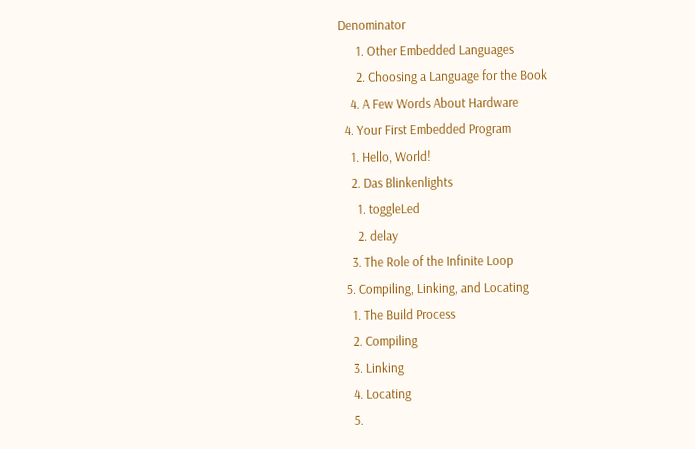Denominator
      1. Other Embedded Languages
      2. Choosing a Language for the Book
    4. A Few Words About Hardware
  4. Your First Embedded Program
    1. Hello, World!
    2. Das Blinkenlights
      1. toggleLed
      2. delay
    3. The Role of the Infinite Loop
  5. Compiling, Linking, and Locating
    1. The Build Process
    2. Compiling
    3. Linking
    4. Locating
    5.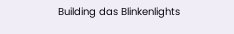Building das Blinkenlights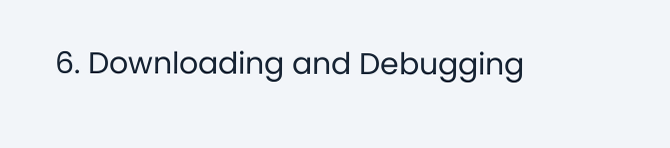6. Downloading and Debugging